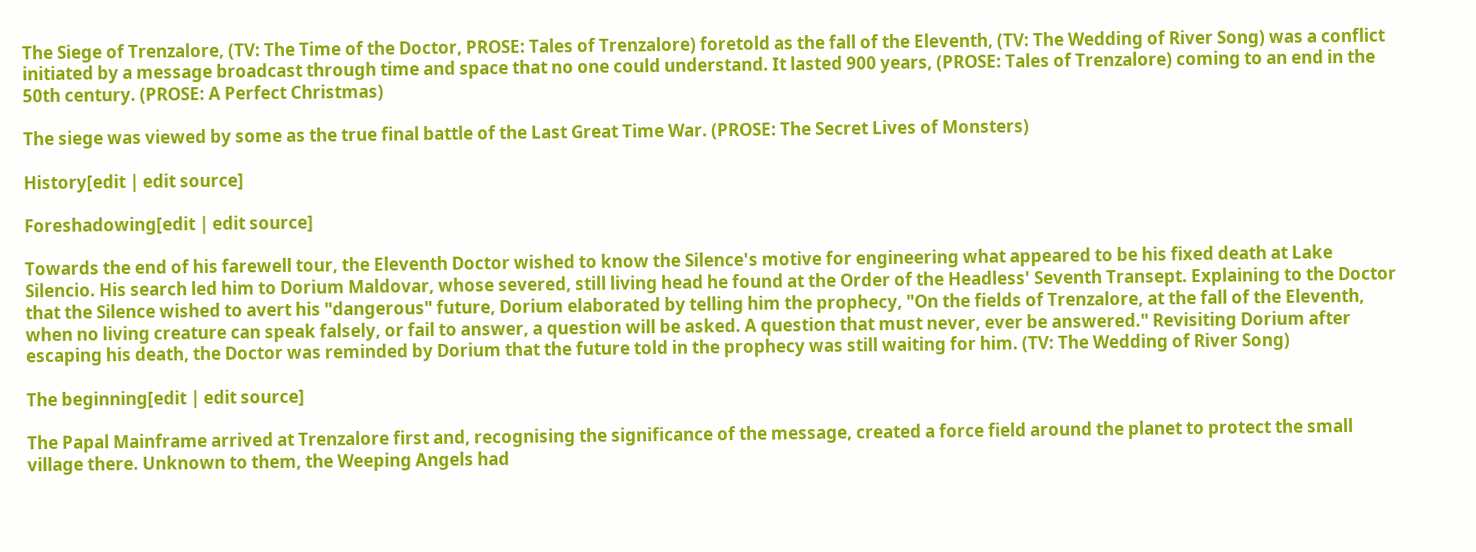The Siege of Trenzalore, (TV: The Time of the Doctor, PROSE: Tales of Trenzalore) foretold as the fall of the Eleventh, (TV: The Wedding of River Song) was a conflict initiated by a message broadcast through time and space that no one could understand. It lasted 900 years, (PROSE: Tales of Trenzalore) coming to an end in the 50th century. (PROSE: A Perfect Christmas)

The siege was viewed by some as the true final battle of the Last Great Time War. (PROSE: The Secret Lives of Monsters)

History[edit | edit source]

Foreshadowing[edit | edit source]

Towards the end of his farewell tour, the Eleventh Doctor wished to know the Silence's motive for engineering what appeared to be his fixed death at Lake Silencio. His search led him to Dorium Maldovar, whose severed, still living head he found at the Order of the Headless' Seventh Transept. Explaining to the Doctor that the Silence wished to avert his "dangerous" future, Dorium elaborated by telling him the prophecy, "On the fields of Trenzalore, at the fall of the Eleventh, when no living creature can speak falsely, or fail to answer, a question will be asked. A question that must never, ever be answered." Revisiting Dorium after escaping his death, the Doctor was reminded by Dorium that the future told in the prophecy was still waiting for him. (TV: The Wedding of River Song)

The beginning[edit | edit source]

The Papal Mainframe arrived at Trenzalore first and, recognising the significance of the message, created a force field around the planet to protect the small village there. Unknown to them, the Weeping Angels had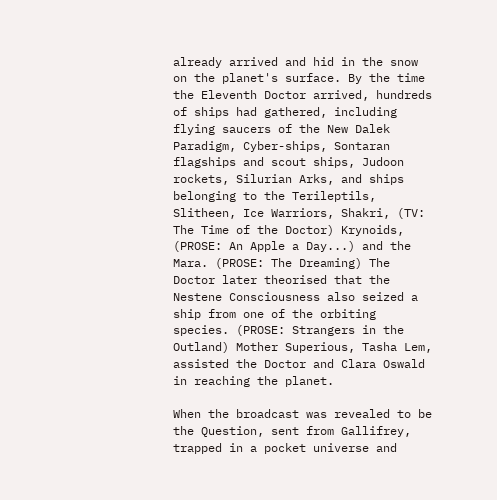already arrived and hid in the snow on the planet's surface. By the time the Eleventh Doctor arrived, hundreds of ships had gathered, including flying saucers of the New Dalek Paradigm, Cyber-ships, Sontaran flagships and scout ships, Judoon rockets, Silurian Arks, and ships belonging to the Terileptils, Slitheen, Ice Warriors, Shakri, (TV: The Time of the Doctor) Krynoids, (PROSE: An Apple a Day...) and the Mara. (PROSE: The Dreaming) The Doctor later theorised that the Nestene Consciousness also seized a ship from one of the orbiting species. (PROSE: Strangers in the Outland) Mother Superious, Tasha Lem, assisted the Doctor and Clara Oswald in reaching the planet.

When the broadcast was revealed to be the Question, sent from Gallifrey, trapped in a pocket universe and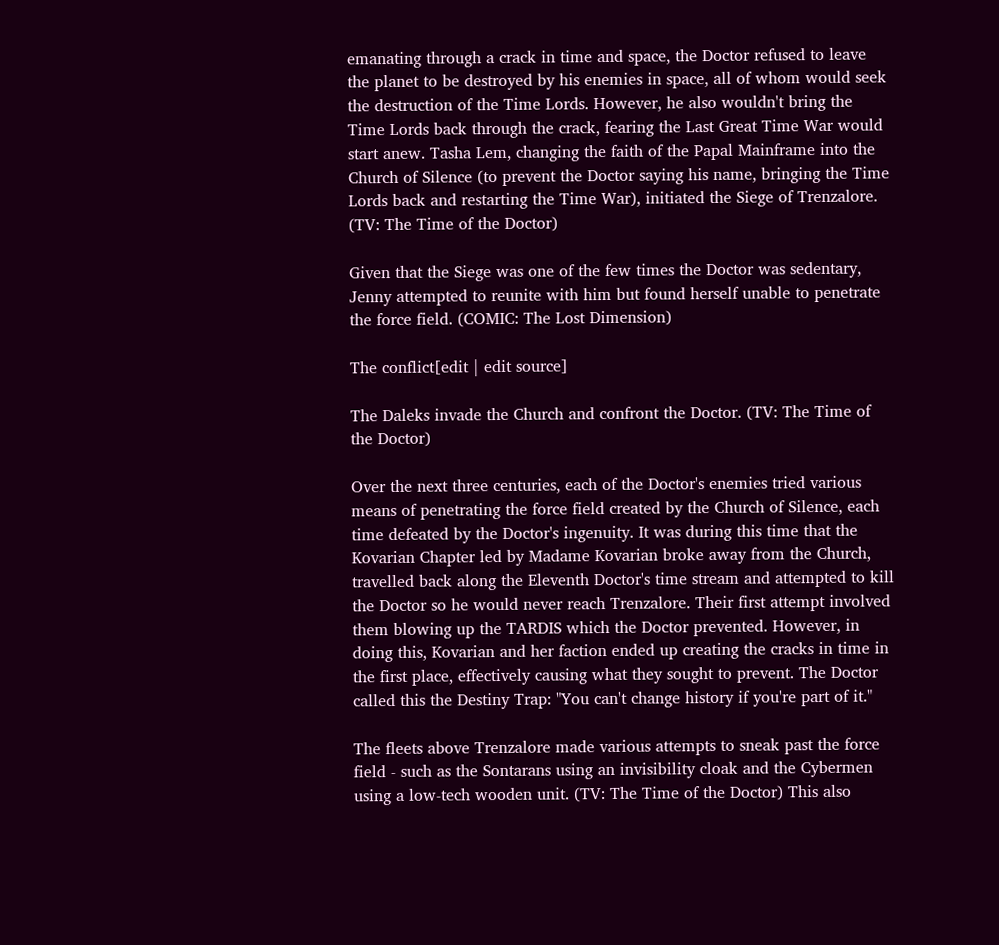emanating through a crack in time and space, the Doctor refused to leave the planet to be destroyed by his enemies in space, all of whom would seek the destruction of the Time Lords. However, he also wouldn't bring the Time Lords back through the crack, fearing the Last Great Time War would start anew. Tasha Lem, changing the faith of the Papal Mainframe into the Church of Silence (to prevent the Doctor saying his name, bringing the Time Lords back and restarting the Time War), initiated the Siege of Trenzalore. (TV: The Time of the Doctor)

Given that the Siege was one of the few times the Doctor was sedentary, Jenny attempted to reunite with him but found herself unable to penetrate the force field. (COMIC: The Lost Dimension)

The conflict[edit | edit source]

The Daleks invade the Church and confront the Doctor. (TV: The Time of the Doctor)

Over the next three centuries, each of the Doctor's enemies tried various means of penetrating the force field created by the Church of Silence, each time defeated by the Doctor's ingenuity. It was during this time that the Kovarian Chapter led by Madame Kovarian broke away from the Church, travelled back along the Eleventh Doctor's time stream and attempted to kill the Doctor so he would never reach Trenzalore. Their first attempt involved them blowing up the TARDIS which the Doctor prevented. However, in doing this, Kovarian and her faction ended up creating the cracks in time in the first place, effectively causing what they sought to prevent. The Doctor called this the Destiny Trap: "You can't change history if you're part of it."

The fleets above Trenzalore made various attempts to sneak past the force field - such as the Sontarans using an invisibility cloak and the Cybermen using a low-tech wooden unit. (TV: The Time of the Doctor) This also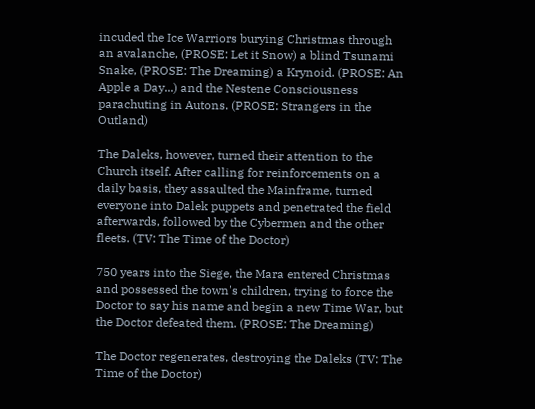incuded the Ice Warriors burying Christmas through an avalanche, (PROSE: Let it Snow) a blind Tsunami Snake, (PROSE: The Dreaming) a Krynoid. (PROSE: An Apple a Day...) and the Nestene Consciousness parachuting in Autons. (PROSE: Strangers in the Outland)

The Daleks, however, turned their attention to the Church itself. After calling for reinforcements on a daily basis, they assaulted the Mainframe, turned everyone into Dalek puppets and penetrated the field afterwards, followed by the Cybermen and the other fleets. (TV: The Time of the Doctor)

750 years into the Siege, the Mara entered Christmas and possessed the town's children, trying to force the Doctor to say his name and begin a new Time War, but the Doctor defeated them. (PROSE: The Dreaming)

The Doctor regenerates, destroying the Daleks (TV: The Time of the Doctor)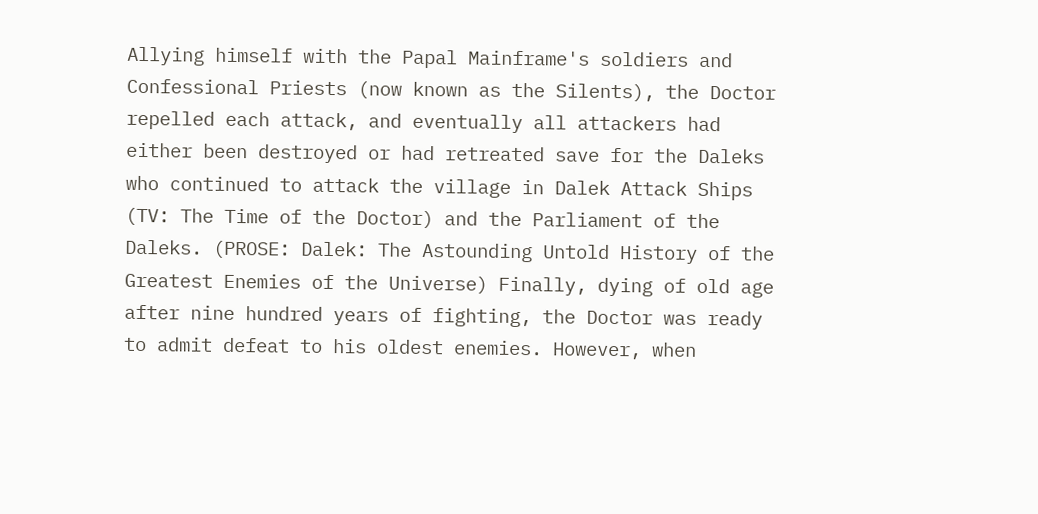Allying himself with the Papal Mainframe's soldiers and Confessional Priests (now known as the Silents), the Doctor repelled each attack, and eventually all attackers had either been destroyed or had retreated save for the Daleks who continued to attack the village in Dalek Attack Ships (TV: The Time of the Doctor) and the Parliament of the Daleks. (PROSE: Dalek: The Astounding Untold History of the Greatest Enemies of the Universe) Finally, dying of old age after nine hundred years of fighting, the Doctor was ready to admit defeat to his oldest enemies. However, when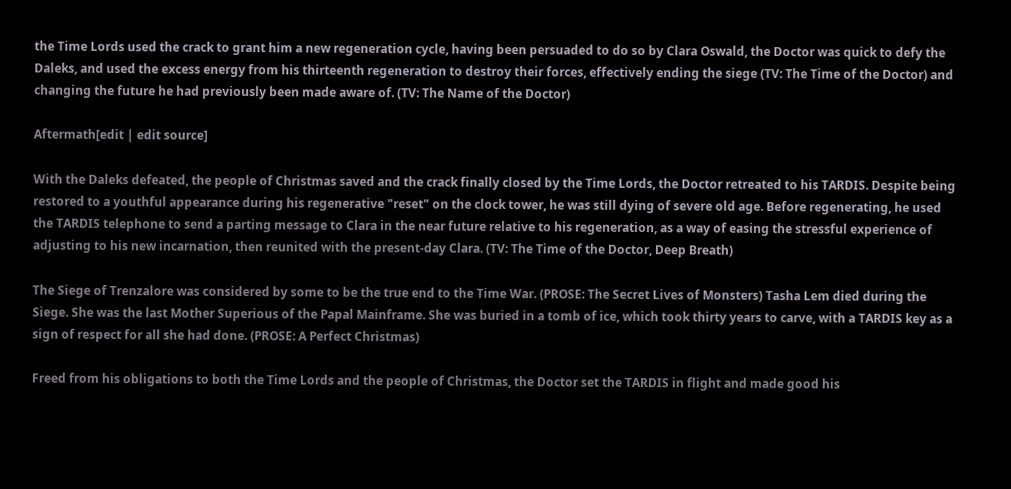the Time Lords used the crack to grant him a new regeneration cycle, having been persuaded to do so by Clara Oswald, the Doctor was quick to defy the Daleks, and used the excess energy from his thirteenth regeneration to destroy their forces, effectively ending the siege (TV: The Time of the Doctor) and changing the future he had previously been made aware of. (TV: The Name of the Doctor)

Aftermath[edit | edit source]

With the Daleks defeated, the people of Christmas saved and the crack finally closed by the Time Lords, the Doctor retreated to his TARDIS. Despite being restored to a youthful appearance during his regenerative "reset" on the clock tower, he was still dying of severe old age. Before regenerating, he used the TARDIS telephone to send a parting message to Clara in the near future relative to his regeneration, as a way of easing the stressful experience of adjusting to his new incarnation, then reunited with the present-day Clara. (TV: The Time of the Doctor, Deep Breath)

The Siege of Trenzalore was considered by some to be the true end to the Time War. (PROSE: The Secret Lives of Monsters) Tasha Lem died during the Siege. She was the last Mother Superious of the Papal Mainframe. She was buried in a tomb of ice, which took thirty years to carve, with a TARDIS key as a sign of respect for all she had done. (PROSE: A Perfect Christmas)

Freed from his obligations to both the Time Lords and the people of Christmas, the Doctor set the TARDIS in flight and made good his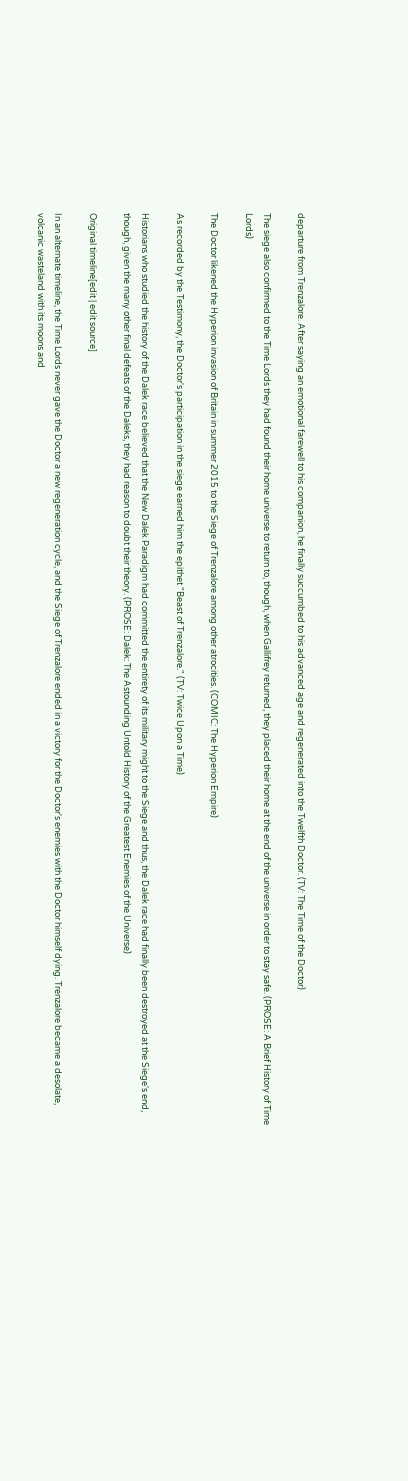departure from Trenzalore. After saying an emotional farewell to his companion, he finally succumbed to his advanced age and regenerated into the Twelfth Doctor. (TV: The Time of the Doctor)

The siege also confirmed to the Time Lords they had found their home universe to return to, though, when Gallifrey returned, they placed their home at the end of the universe in order to stay safe. (PROSE: A Brief History of Time Lords)

The Doctor likened the Hyperion invasion of Britain in summer 2015 to the Siege of Trenzalore among other atrocities. (COMIC: The Hyperion Empire)

As recorded by the Testimony, the Doctor's participation in the siege earned him the epithet "Beast of Trenzalore." (TV: Twice Upon a Time)

Historians who studied the history of the Dalek race believed that the New Dalek Paradigm had committed the entirety of its military might to the Siege and thus, the Dalek race had finally been destroyed at the Siege's end, though, given the many other final defeats of the Daleks, they had reason to doubt their theory. (PROSE: Dalek: The Astounding Untold History of the Greatest Enemies of the Universe)

Original timeline[edit | edit source]

In an alternate timeline, the Time Lords never gave the Doctor a new regeneration cycle, and the Siege of Trenzalore ended in a victory for the Doctor's enemies with the Doctor himself dying. Trenzalore became a desolate, volcanic wasteland with its moons and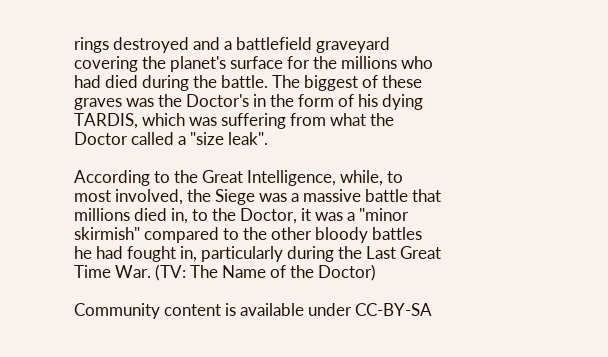rings destroyed and a battlefield graveyard covering the planet's surface for the millions who had died during the battle. The biggest of these graves was the Doctor's in the form of his dying TARDIS, which was suffering from what the Doctor called a "size leak".

According to the Great Intelligence, while, to most involved, the Siege was a massive battle that millions died in, to the Doctor, it was a "minor skirmish" compared to the other bloody battles he had fought in, particularly during the Last Great Time War. (TV: The Name of the Doctor)

Community content is available under CC-BY-SA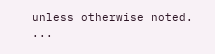unless otherwise noted.
...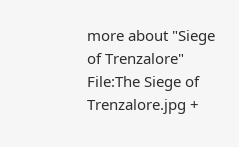more about "Siege of Trenzalore"
File:The Siege of Trenzalore.jpg +